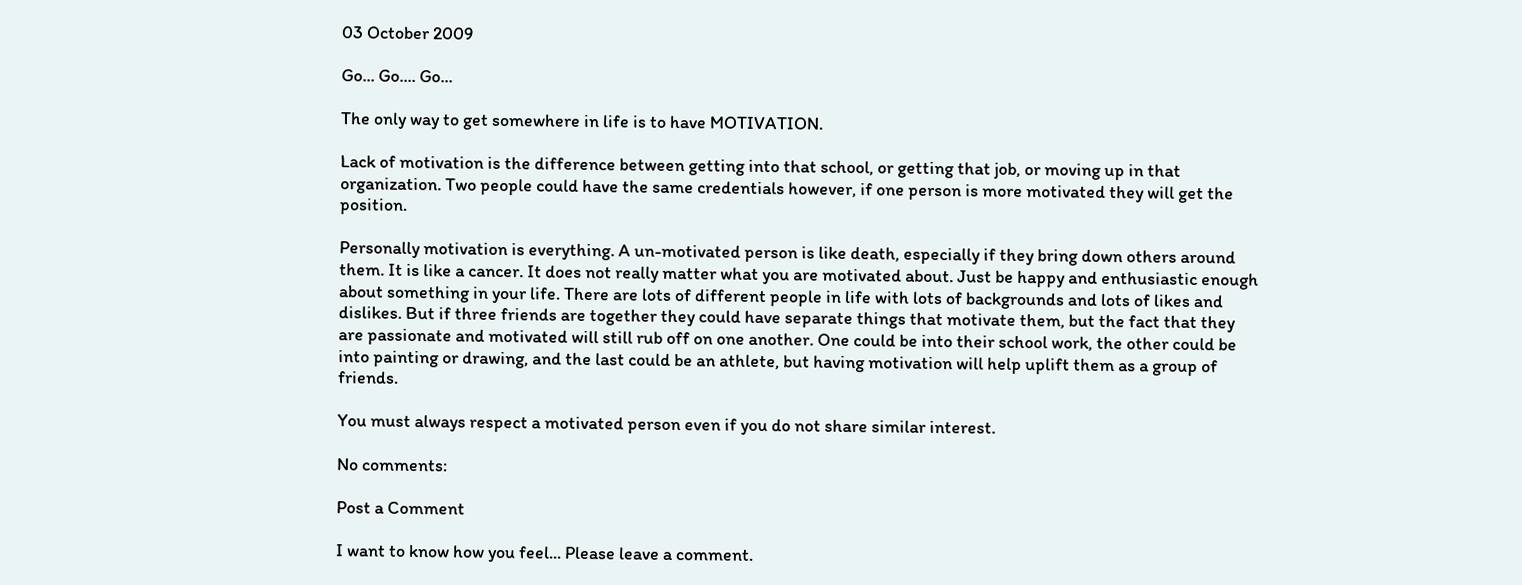03 October 2009

Go... Go.... Go...

The only way to get somewhere in life is to have MOTIVATION.

Lack of motivation is the difference between getting into that school, or getting that job, or moving up in that organization. Two people could have the same credentials however, if one person is more motivated they will get the position.

Personally motivation is everything. A un-motivated person is like death, especially if they bring down others around them. It is like a cancer. It does not really matter what you are motivated about. Just be happy and enthusiastic enough about something in your life. There are lots of different people in life with lots of backgrounds and lots of likes and dislikes. But if three friends are together they could have separate things that motivate them, but the fact that they are passionate and motivated will still rub off on one another. One could be into their school work, the other could be into painting or drawing, and the last could be an athlete, but having motivation will help uplift them as a group of friends.

You must always respect a motivated person even if you do not share similar interest.

No comments:

Post a Comment

I want to know how you feel... Please leave a comment.